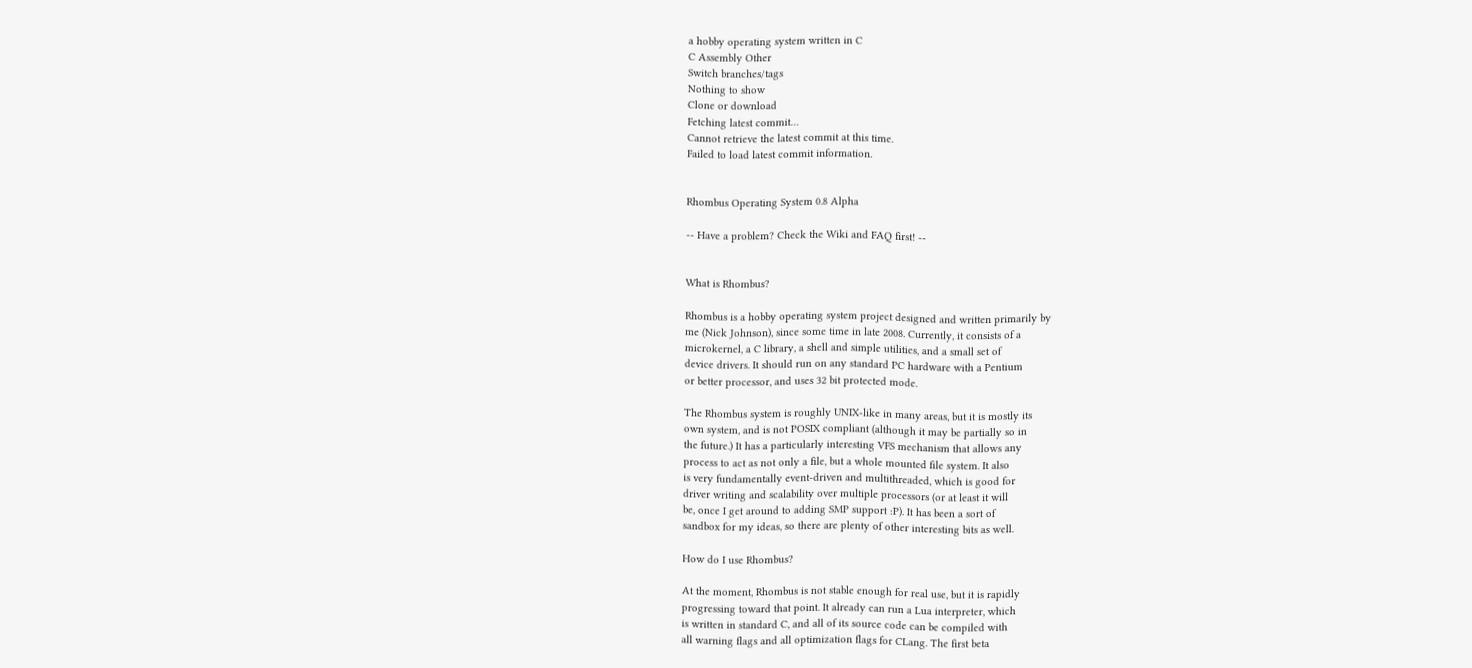a hobby operating system written in C
C Assembly Other
Switch branches/tags
Nothing to show
Clone or download
Fetching latest commit…
Cannot retrieve the latest commit at this time.
Failed to load latest commit information.


Rhombus Operating System 0.8 Alpha

-- Have a problem? Check the Wiki and FAQ first! --


What is Rhombus?

Rhombus is a hobby operating system project designed and written primarily by
me (Nick Johnson), since some time in late 2008. Currently, it consists of a
microkernel, a C library, a shell and simple utilities, and a small set of
device drivers. It should run on any standard PC hardware with a Pentium
or better processor, and uses 32 bit protected mode.

The Rhombus system is roughly UNIX-like in many areas, but it is mostly its
own system, and is not POSIX compliant (although it may be partially so in
the future.) It has a particularly interesting VFS mechanism that allows any
process to act as not only a file, but a whole mounted file system. It also
is very fundamentally event-driven and multithreaded, which is good for
driver writing and scalability over multiple processors (or at least it will
be, once I get around to adding SMP support :P). It has been a sort of
sandbox for my ideas, so there are plenty of other interesting bits as well.

How do I use Rhombus?

At the moment, Rhombus is not stable enough for real use, but it is rapidly
progressing toward that point. It already can run a Lua interpreter, which
is written in standard C, and all of its source code can be compiled with
all warning flags and all optimization flags for CLang. The first beta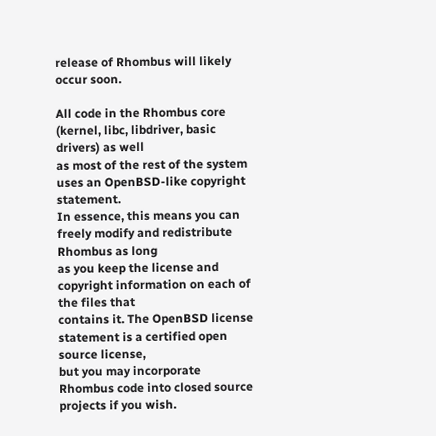release of Rhombus will likely occur soon.

All code in the Rhombus core (kernel, libc, libdriver, basic drivers) as well
as most of the rest of the system uses an OpenBSD-like copyright statement.
In essence, this means you can freely modify and redistribute Rhombus as long
as you keep the license and copyright information on each of the files that
contains it. The OpenBSD license statement is a certified open source license,
but you may incorporate Rhombus code into closed source projects if you wish.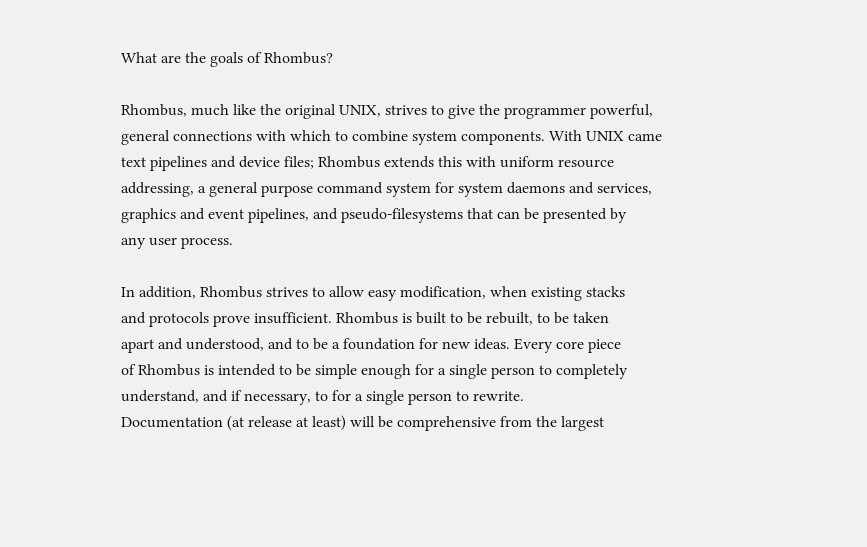What are the goals of Rhombus?

Rhombus, much like the original UNIX, strives to give the programmer powerful,
general connections with which to combine system components. With UNIX came
text pipelines and device files; Rhombus extends this with uniform resource
addressing, a general purpose command system for system daemons and services,
graphics and event pipelines, and pseudo-filesystems that can be presented by
any user process.

In addition, Rhombus strives to allow easy modification, when existing stacks
and protocols prove insufficient. Rhombus is built to be rebuilt, to be taken
apart and understood, and to be a foundation for new ideas. Every core piece
of Rhombus is intended to be simple enough for a single person to completely
understand, and if necessary, to for a single person to rewrite.
Documentation (at release at least) will be comprehensive from the largest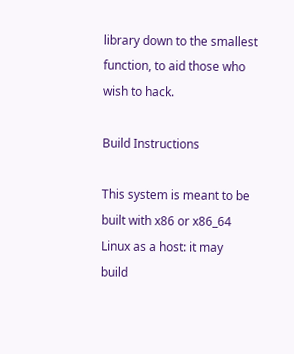library down to the smallest function, to aid those who wish to hack.

Build Instructions

This system is meant to be built with x86 or x86_64 Linux as a host: it may
build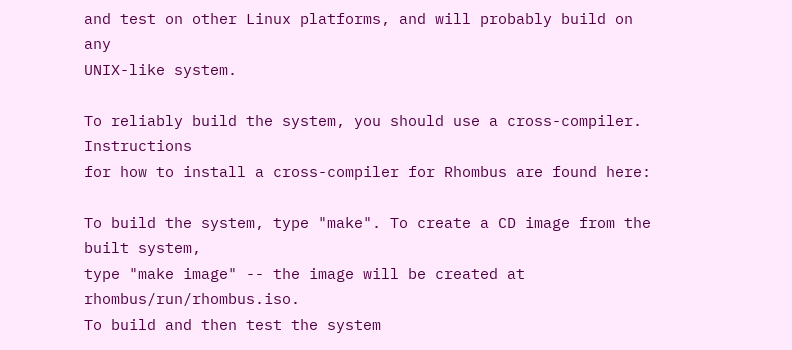and test on other Linux platforms, and will probably build on any
UNIX-like system.

To reliably build the system, you should use a cross-compiler. Instructions
for how to install a cross-compiler for Rhombus are found here:

To build the system, type "make". To create a CD image from the built system,
type "make image" -- the image will be created at rhombus/run/rhombus.iso.
To build and then test the system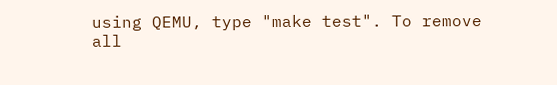using QEMU, type "make test". To remove
all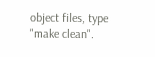object files, type "make clean".